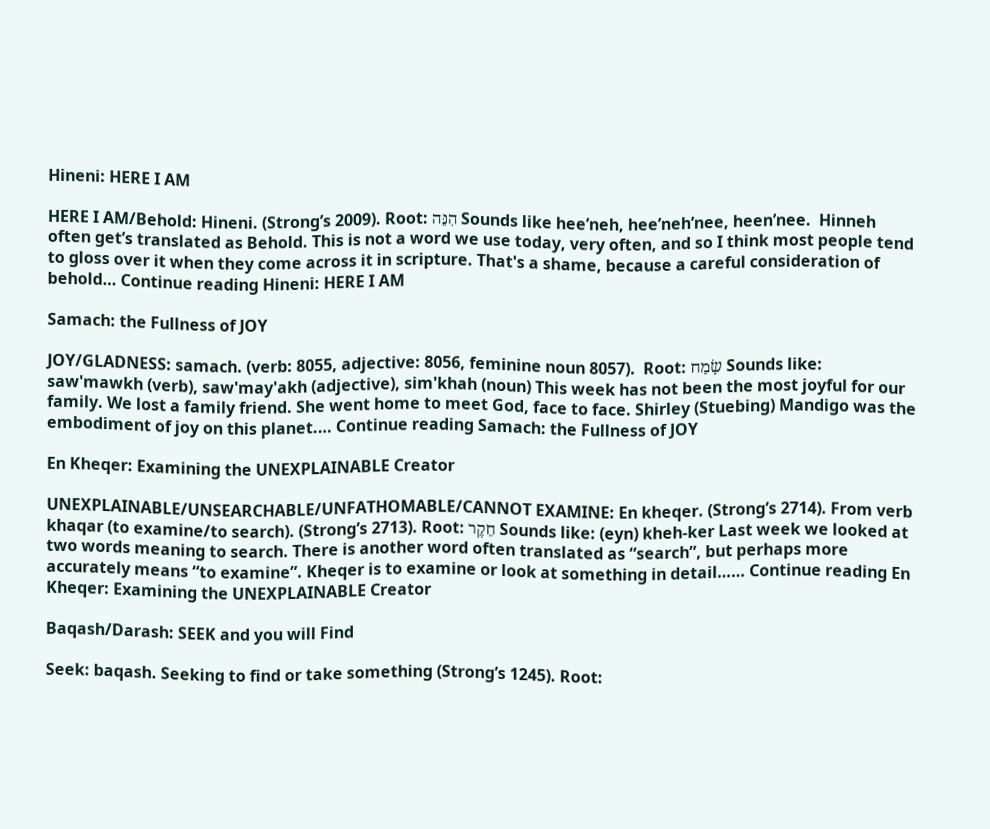Hineni: HERE I AM

HERE I AM/Behold: Hineni. (Strong’s 2009). Root: הִנֵּה Sounds like hee’neh, hee’neh’nee, heen’nee.  Hinneh often get’s translated as Behold. This is not a word we use today, very often, and so I think most people tend to gloss over it when they come across it in scripture. That's a shame, because a careful consideration of behold… Continue reading Hineni: HERE I AM

Samach: the Fullness of JOY

JOY/GLADNESS: samach. (verb: 8055, adjective: 8056, feminine noun 8057).  Root: שָׂמַח Sounds like: saw'mawkh (verb), saw'may'akh (adjective), sim'khah (noun) This week has not been the most joyful for our family. We lost a family friend. She went home to meet God, face to face. Shirley (Stuebing) Mandigo was the embodiment of joy on this planet.… Continue reading Samach: the Fullness of JOY

En Kheqer: Examining the UNEXPLAINABLE Creator

UNEXPLAINABLE/UNSEARCHABLE/UNFATHOMABLE/CANNOT EXAMINE: En kheqer. (Strong’s 2714). From verb khaqar (to examine/to search). (Strong’s 2713). Root: חֵקֶר Sounds like: (eyn) kheh-ker Last week we looked at two words meaning to search. There is another word often translated as “search”, but perhaps more accurately means “to examine”. Kheqer is to examine or look at something in detail…… Continue reading En Kheqer: Examining the UNEXPLAINABLE Creator

Baqash/Darash: SEEK and you will Find

Seek: baqash. Seeking to find or take something (Strong’s 1245). Root: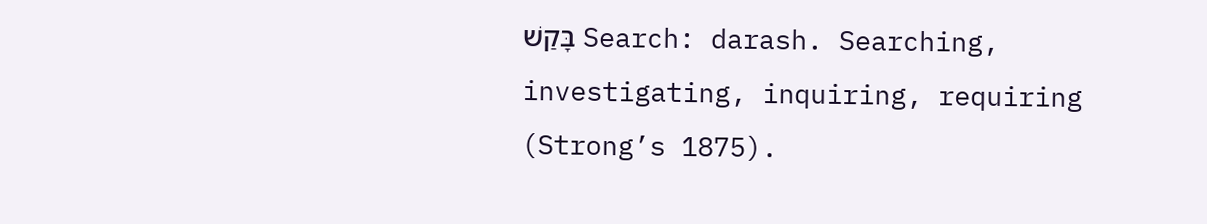בָּקַשׁ Search: darash. Searching, investigating, inquiring, requiring (Strong’s 1875).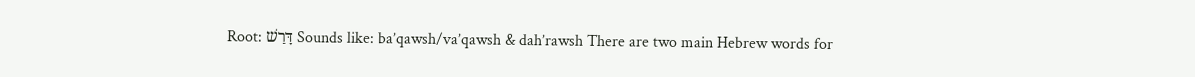Root: דָּרַשׁ Sounds like: ba’qawsh/va’qawsh & dah’rawsh There are two main Hebrew words for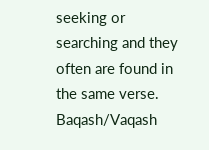seeking or searching and they often are found in the same verse. Baqash/Vaqash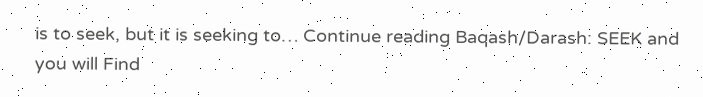is to seek, but it is seeking to… Continue reading Baqash/Darash: SEEK and you will Find